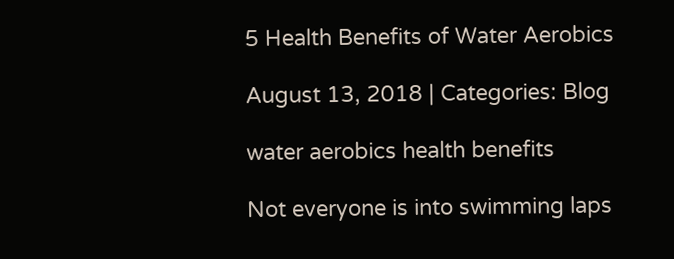5 Health Benefits of Water Aerobics

August 13, 2018 | Categories: Blog

water aerobics health benefits

Not everyone is into swimming laps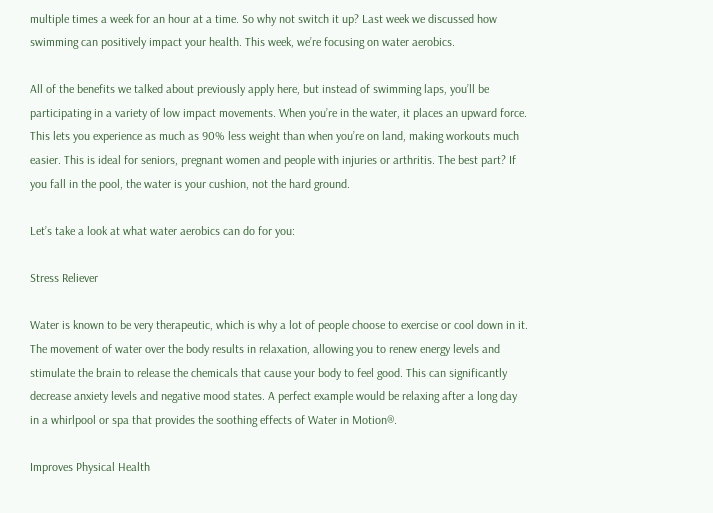multiple times a week for an hour at a time. So why not switch it up? Last week we discussed how swimming can positively impact your health. This week, we’re focusing on water aerobics.

All of the benefits we talked about previously apply here, but instead of swimming laps, you’ll be participating in a variety of low impact movements. When you’re in the water, it places an upward force. This lets you experience as much as 90% less weight than when you’re on land, making workouts much easier. This is ideal for seniors, pregnant women and people with injuries or arthritis. The best part? If you fall in the pool, the water is your cushion, not the hard ground.

Let’s take a look at what water aerobics can do for you:

Stress Reliever

Water is known to be very therapeutic, which is why a lot of people choose to exercise or cool down in it. The movement of water over the body results in relaxation, allowing you to renew energy levels and stimulate the brain to release the chemicals that cause your body to feel good. This can significantly decrease anxiety levels and negative mood states. A perfect example would be relaxing after a long day in a whirlpool or spa that provides the soothing effects of Water in Motion®.

Improves Physical Health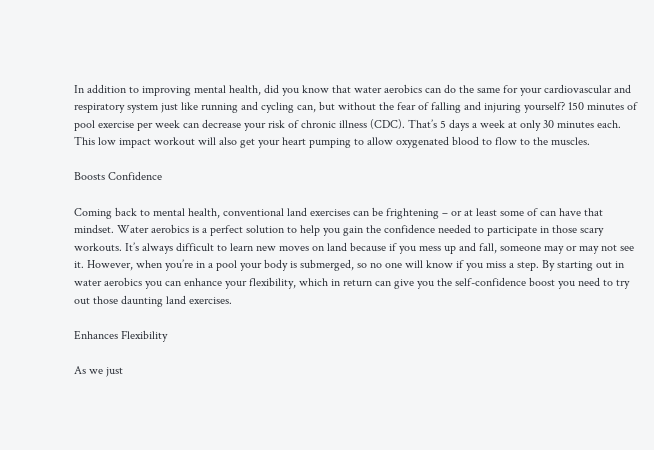In addition to improving mental health, did you know that water aerobics can do the same for your cardiovascular and respiratory system just like running and cycling can, but without the fear of falling and injuring yourself? 150 minutes of pool exercise per week can decrease your risk of chronic illness (CDC). That’s 5 days a week at only 30 minutes each. This low impact workout will also get your heart pumping to allow oxygenated blood to flow to the muscles.

Boosts Confidence

Coming back to mental health, conventional land exercises can be frightening – or at least some of can have that mindset. Water aerobics is a perfect solution to help you gain the confidence needed to participate in those scary workouts. It’s always difficult to learn new moves on land because if you mess up and fall, someone may or may not see it. However, when you’re in a pool your body is submerged, so no one will know if you miss a step. By starting out in water aerobics you can enhance your flexibility, which in return can give you the self-confidence boost you need to try out those daunting land exercises.

Enhances Flexibility

As we just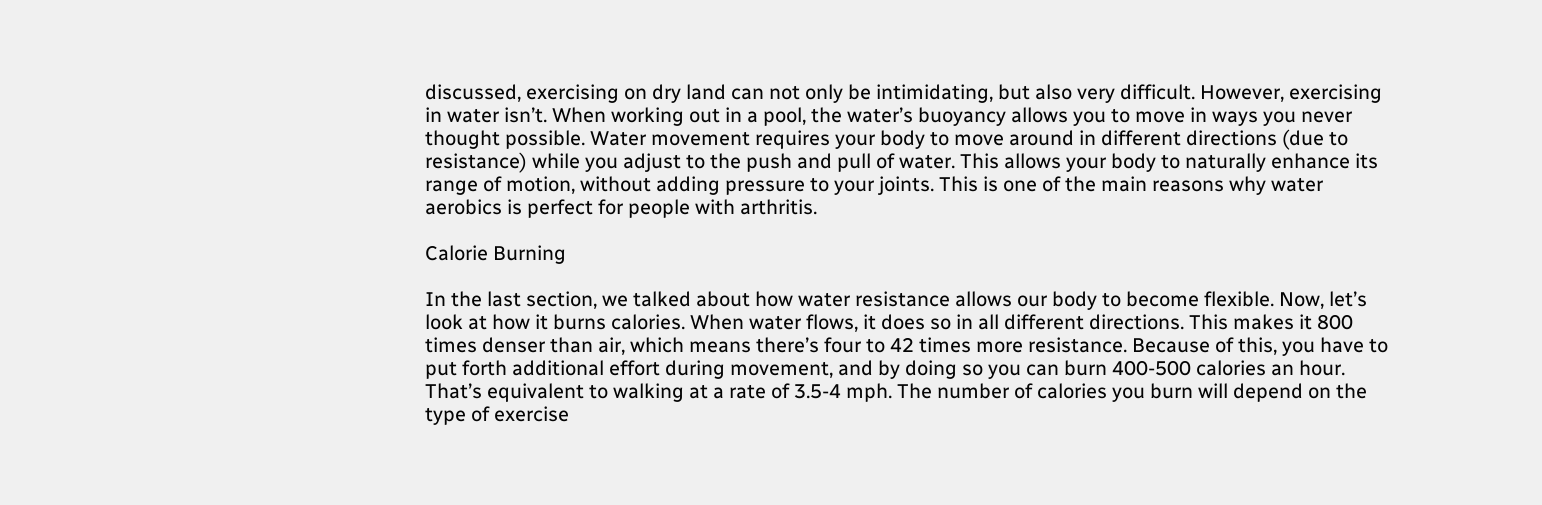discussed, exercising on dry land can not only be intimidating, but also very difficult. However, exercising in water isn’t. When working out in a pool, the water’s buoyancy allows you to move in ways you never thought possible. Water movement requires your body to move around in different directions (due to resistance) while you adjust to the push and pull of water. This allows your body to naturally enhance its range of motion, without adding pressure to your joints. This is one of the main reasons why water aerobics is perfect for people with arthritis.

Calorie Burning

In the last section, we talked about how water resistance allows our body to become flexible. Now, let’s look at how it burns calories. When water flows, it does so in all different directions. This makes it 800 times denser than air, which means there’s four to 42 times more resistance. Because of this, you have to put forth additional effort during movement, and by doing so you can burn 400-500 calories an hour. That’s equivalent to walking at a rate of 3.5-4 mph. The number of calories you burn will depend on the type of exercise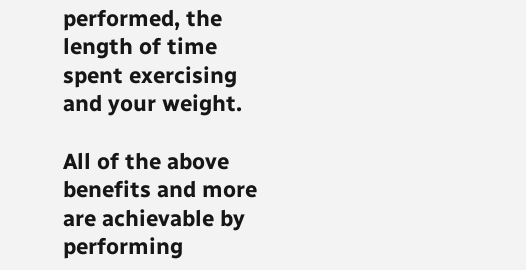performed, the length of time spent exercising and your weight.

All of the above benefits and more are achievable by performing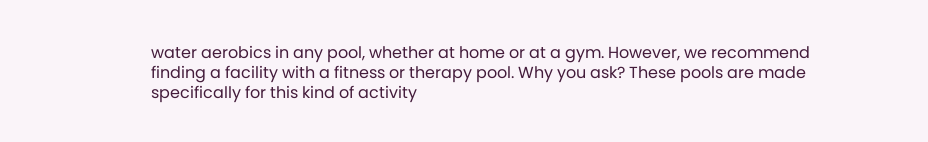water aerobics in any pool, whether at home or at a gym. However, we recommend finding a facility with a fitness or therapy pool. Why you ask? These pools are made specifically for this kind of activity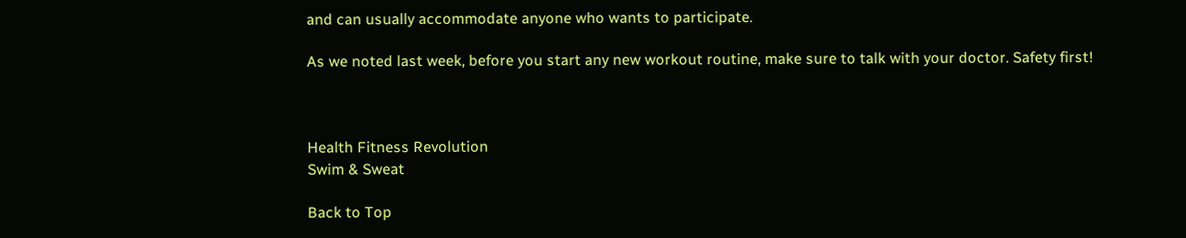and can usually accommodate anyone who wants to participate.

As we noted last week, before you start any new workout routine, make sure to talk with your doctor. Safety first!



Health Fitness Revolution
Swim & Sweat

Back to Top